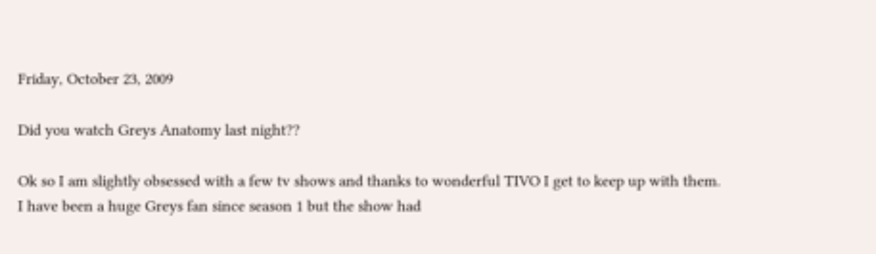Friday, October 23, 2009

Did you watch Greys Anatomy last night??

Ok so I am slightly obsessed with a few tv shows and thanks to wonderful TIVO I get to keep up with them.  I have been a huge Greys fan since season 1 but the show had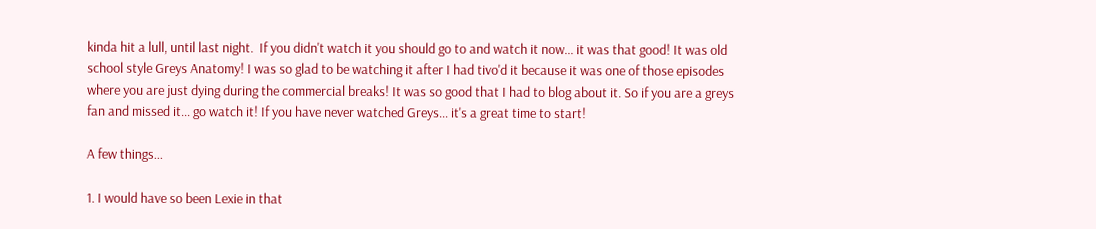kinda hit a lull, until last night.  If you didn't watch it you should go to and watch it now... it was that good! It was old school style Greys Anatomy! I was so glad to be watching it after I had tivo'd it because it was one of those episodes where you are just dying during the commercial breaks! It was so good that I had to blog about it. So if you are a greys fan and missed it... go watch it! If you have never watched Greys... it's a great time to start!

A few things...

1. I would have so been Lexie in that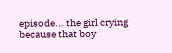episode... the girl crying because that boy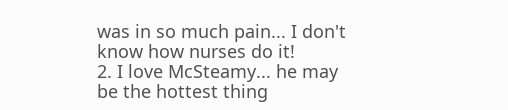was in so much pain... I don't know how nurses do it!
2. I love McSteamy... he may be the hottest thing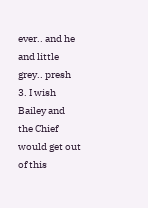ever.. and he and little grey.. presh
3. I wish Bailey and the Chief would get out of this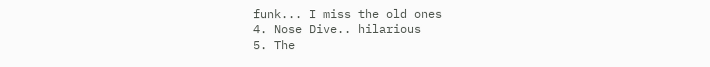funk... I miss the old ones
4. Nose Dive.. hilarious
5. The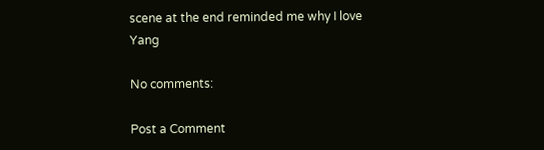scene at the end reminded me why I love Yang

No comments:

Post a Comment